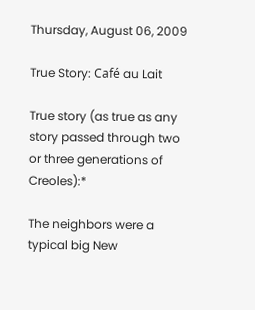Thursday, August 06, 2009

True Story: Café au Lait

True story (as true as any story passed through two or three generations of Creoles):*

The neighbors were a typical big New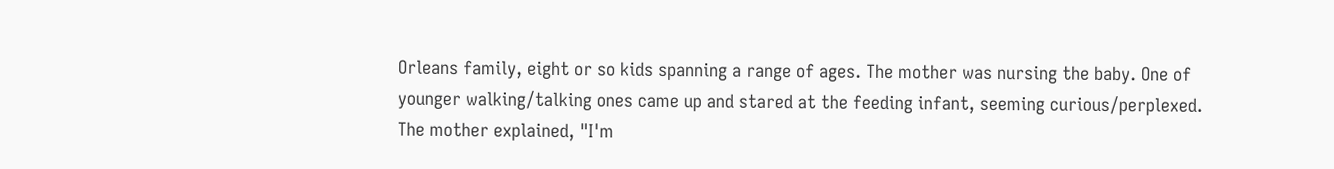Orleans family, eight or so kids spanning a range of ages. The mother was nursing the baby. One of younger walking/talking ones came up and stared at the feeding infant, seeming curious/perplexed. The mother explained, "I'm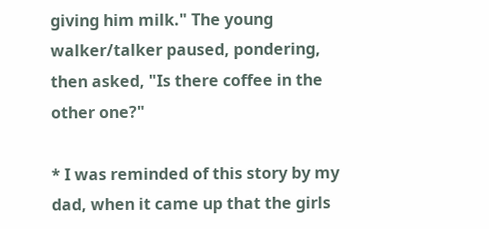giving him milk." The young walker/talker paused, pondering, then asked, "Is there coffee in the other one?"

* I was reminded of this story by my dad, when it came up that the girls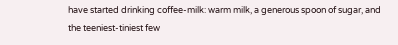have started drinking coffee-milk: warm milk, a generous spoon of sugar, and the teeniest-tiniest few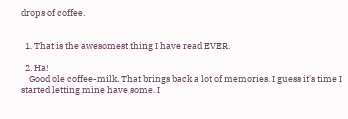drops of coffee.


  1. That is the awesomest thing I have read EVER.

  2. Ha!
    Good ole coffee-milk. That brings back a lot of memories. I guess it's time I started letting mine have some. I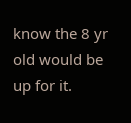know the 8 yr old would be up for it.